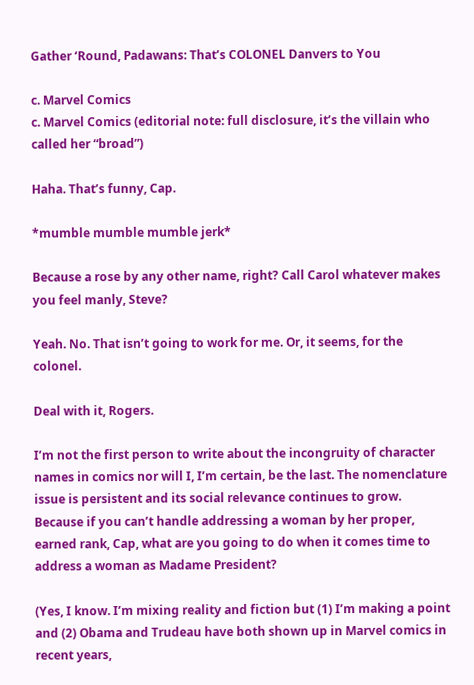Gather ‘Round, Padawans: That’s COLONEL Danvers to You

c. Marvel Comics
c. Marvel Comics (editorial note: full disclosure, it’s the villain who called her “broad”)

Haha. That’s funny, Cap.

*mumble mumble mumble jerk*

Because a rose by any other name, right? Call Carol whatever makes you feel manly, Steve?

Yeah. No. That isn’t going to work for me. Or, it seems, for the colonel.

Deal with it, Rogers.

I’m not the first person to write about the incongruity of character names in comics nor will I, I’m certain, be the last. The nomenclature issue is persistent and its social relevance continues to grow. Because if you can’t handle addressing a woman by her proper, earned rank, Cap, what are you going to do when it comes time to address a woman as Madame President?

(Yes, I know. I’m mixing reality and fiction but (1) I’m making a point and (2) Obama and Trudeau have both shown up in Marvel comics in recent years,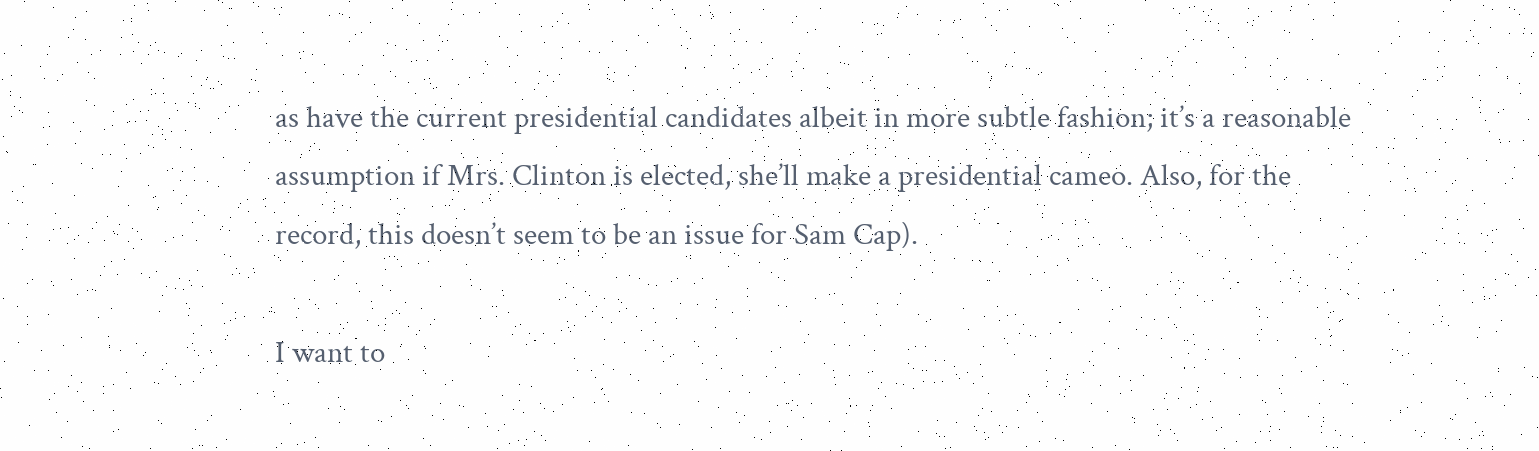as have the current presidential candidates albeit in more subtle fashion; it’s a reasonable assumption if Mrs. Clinton is elected, she’ll make a presidential cameo. Also, for the record, this doesn’t seem to be an issue for Sam Cap).

I want to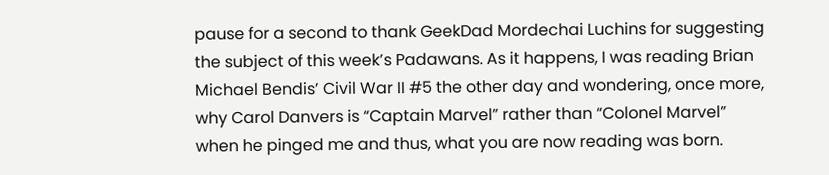pause for a second to thank GeekDad Mordechai Luchins for suggesting the subject of this week’s Padawans. As it happens, I was reading Brian Michael Bendis’ Civil War II #5 the other day and wondering, once more, why Carol Danvers is “Captain Marvel” rather than “Colonel Marvel” when he pinged me and thus, what you are now reading was born.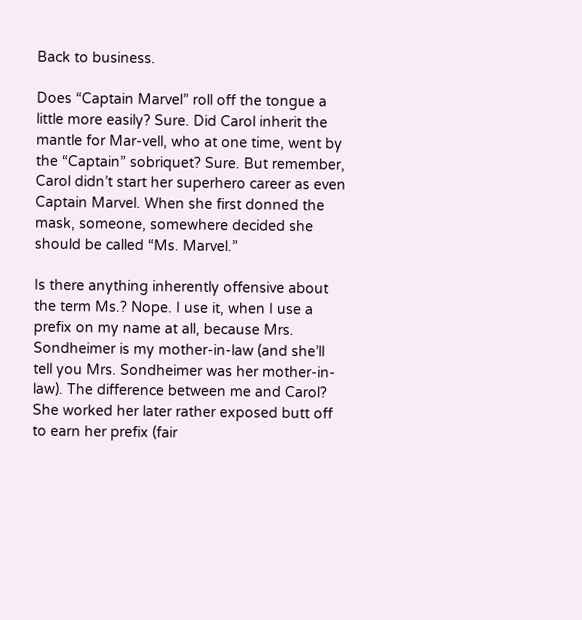Back to business.

Does “Captain Marvel” roll off the tongue a little more easily? Sure. Did Carol inherit the mantle for Mar-vell, who at one time, went by the “Captain” sobriquet? Sure. But remember, Carol didn’t start her superhero career as even Captain Marvel. When she first donned the mask, someone, somewhere decided she should be called “Ms. Marvel.”

Is there anything inherently offensive about the term Ms.? Nope. I use it, when I use a prefix on my name at all, because Mrs. Sondheimer is my mother-in-law (and she’ll tell you Mrs. Sondheimer was her mother-in-law). The difference between me and Carol? She worked her later rather exposed butt off to earn her prefix (fair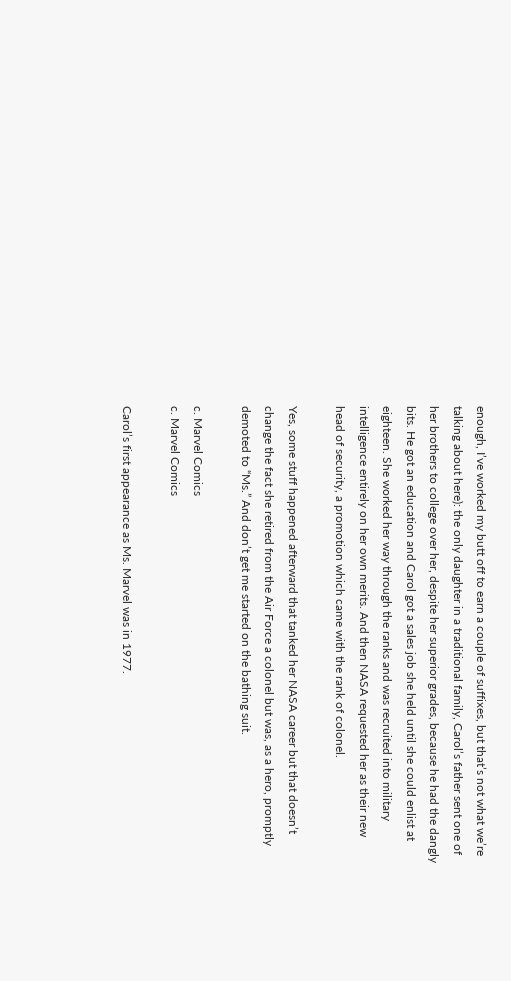enough, I’ve worked my butt off to earn a couple of suffixes, but that’s not what we’re talking about here): the only daughter in a traditional family, Carol’s father sent one of her brothers to college over her, despite her superior grades, because he had the dangly bits. He got an education and Carol got a sales job she held until she could enlist at eighteen. She worked her way through the ranks and was recruited into military intelligence entirely on her own merits. And then NASA requested her as their new head of security, a promotion which came with the rank of colonel.

Yes, some stuff happened afterward that tanked her NASA career but that doesn’t change the fact she retired from the Air Force a colonel but was, as a hero, promptly demoted to “Ms.” And don’t get me started on the bathing suit.

c. Marvel Comics
c. Marvel Comics

Carol’s first appearance as Ms. Marvel was in 1977.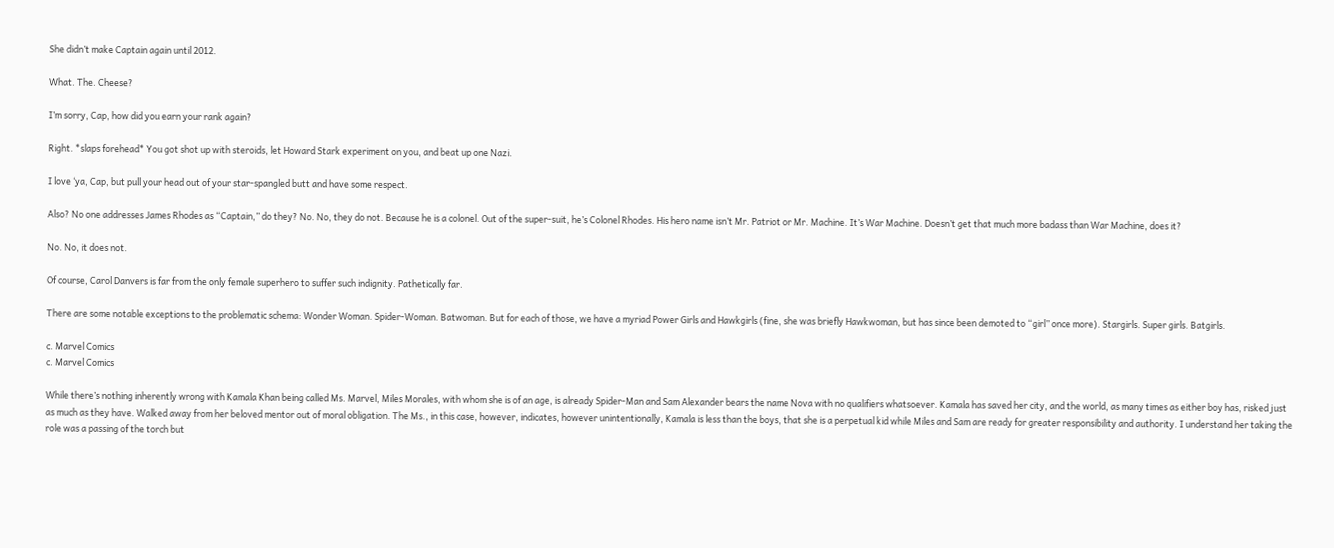She didn’t make Captain again until 2012.

What. The. Cheese?

I’m sorry, Cap, how did you earn your rank again?

Right. *slaps forehead* You got shot up with steroids, let Howard Stark experiment on you, and beat up one Nazi.

I love ‘ya, Cap, but pull your head out of your star-spangled butt and have some respect.

Also? No one addresses James Rhodes as “Captain,” do they? No. No, they do not. Because he is a colonel. Out of the super-suit, he’s Colonel Rhodes. His hero name isn’t Mr. Patriot or Mr. Machine. It’s War Machine. Doesn’t get that much more badass than War Machine, does it?

No. No, it does not.

Of course, Carol Danvers is far from the only female superhero to suffer such indignity. Pathetically far.

There are some notable exceptions to the problematic schema: Wonder Woman. Spider-Woman. Batwoman. But for each of those, we have a myriad Power Girls and Hawkgirls (fine, she was briefly Hawkwoman, but has since been demoted to “girl” once more). Stargirls. Super girls. Batgirls.

c. Marvel Comics
c. Marvel Comics

While there’s nothing inherently wrong with Kamala Khan being called Ms. Marvel, Miles Morales, with whom she is of an age, is already Spider-Man and Sam Alexander bears the name Nova with no qualifiers whatsoever. Kamala has saved her city, and the world, as many times as either boy has, risked just as much as they have. Walked away from her beloved mentor out of moral obligation. The Ms., in this case, however, indicates, however unintentionally, Kamala is less than the boys, that she is a perpetual kid while Miles and Sam are ready for greater responsibility and authority. I understand her taking the role was a passing of the torch but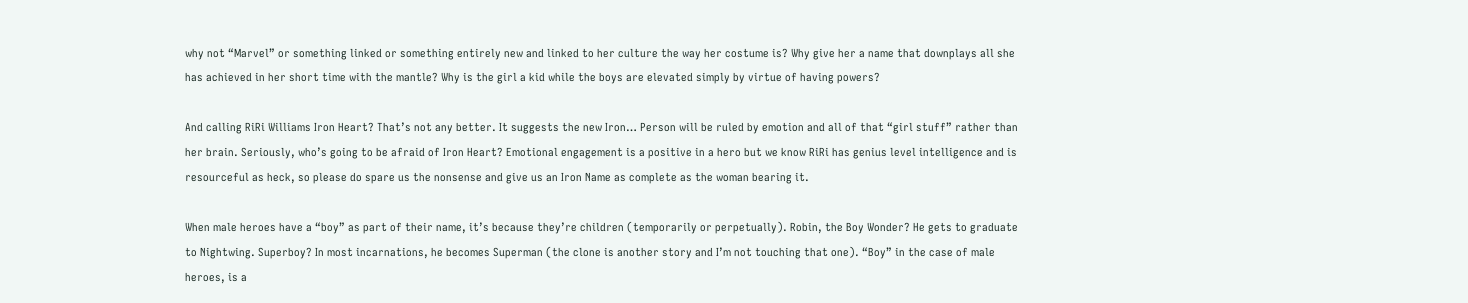why not “Marvel” or something linked or something entirely new and linked to her culture the way her costume is? Why give her a name that downplays all she has achieved in her short time with the mantle? Why is the girl a kid while the boys are elevated simply by virtue of having powers?

And calling RiRi Williams Iron Heart? That’s not any better. It suggests the new Iron… Person will be ruled by emotion and all of that “girl stuff” rather than her brain. Seriously, who’s going to be afraid of Iron Heart? Emotional engagement is a positive in a hero but we know RiRi has genius level intelligence and is resourceful as heck, so please do spare us the nonsense and give us an Iron Name as complete as the woman bearing it.

When male heroes have a “boy” as part of their name, it’s because they’re children (temporarily or perpetually). Robin, the Boy Wonder? He gets to graduate to Nightwing. Superboy? In most incarnations, he becomes Superman (the clone is another story and I’m not touching that one). “Boy” in the case of male heroes, is a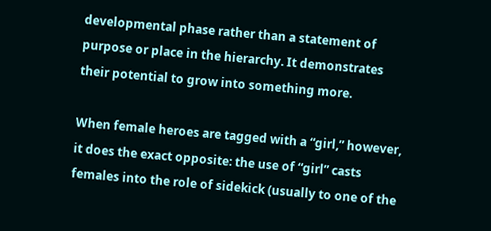developmental phase rather than a statement of purpose or place in the hierarchy. It demonstrates their potential to grow into something more.

When female heroes are tagged with a “girl,” however, it does the exact opposite: the use of “girl” casts females into the role of sidekick (usually to one of the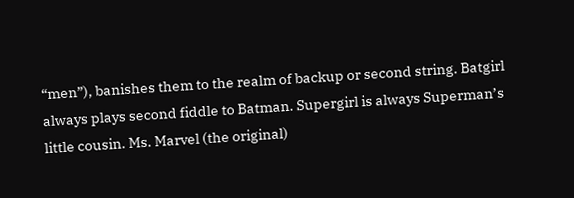“men”), banishes them to the realm of backup or second string. Batgirl always plays second fiddle to Batman. Supergirl is always Superman’s little cousin. Ms. Marvel (the original)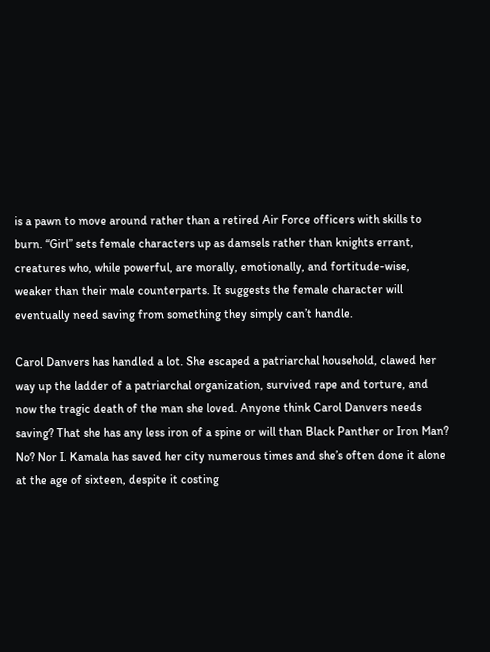is a pawn to move around rather than a retired Air Force officers with skills to burn. “Girl” sets female characters up as damsels rather than knights errant, creatures who, while powerful, are morally, emotionally, and fortitude-wise, weaker than their male counterparts. It suggests the female character will eventually need saving from something they simply can’t handle.

Carol Danvers has handled a lot. She escaped a patriarchal household, clawed her way up the ladder of a patriarchal organization, survived rape and torture, and now the tragic death of the man she loved. Anyone think Carol Danvers needs saving? That she has any less iron of a spine or will than Black Panther or Iron Man? No? Nor I. Kamala has saved her city numerous times and she’s often done it alone at the age of sixteen, despite it costing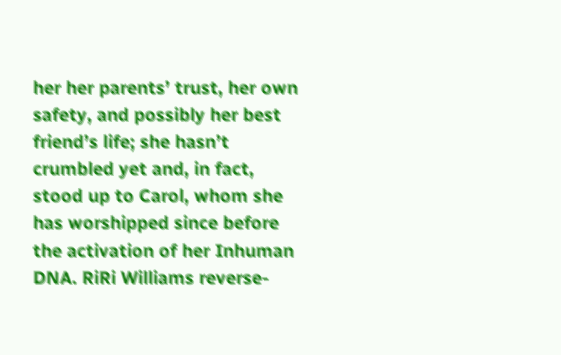her her parents’ trust, her own safety, and possibly her best friend’s life; she hasn’t crumbled yet and, in fact, stood up to Carol, whom she has worshipped since before the activation of her Inhuman DNA. RiRi Williams reverse-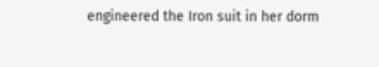engineered the Iron suit in her dorm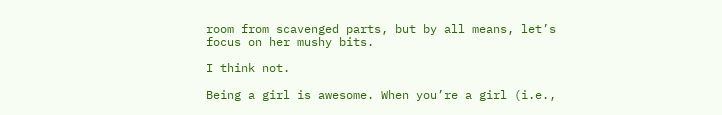room from scavenged parts, but by all means, let’s focus on her mushy bits.

I think not.

Being a girl is awesome. When you’re a girl (i.e.,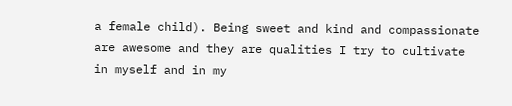a female child). Being sweet and kind and compassionate are awesome and they are qualities I try to cultivate in myself and in my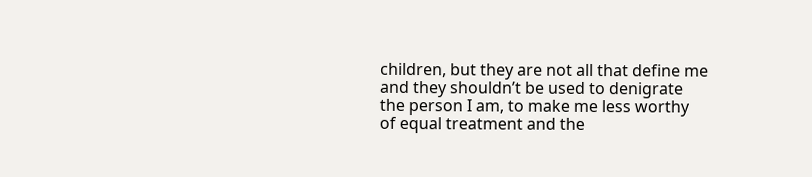children, but they are not all that define me and they shouldn’t be used to denigrate the person I am, to make me less worthy of equal treatment and the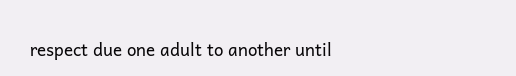respect due one adult to another until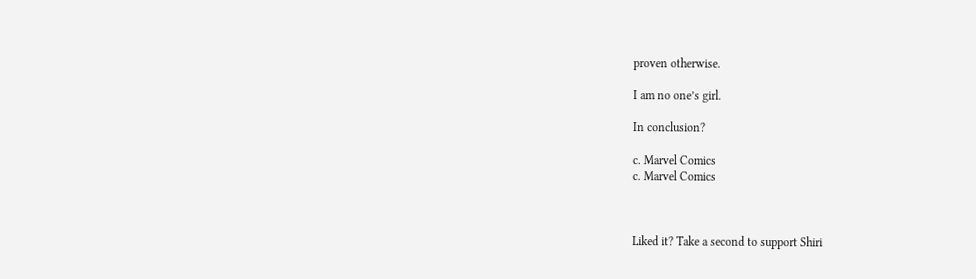proven otherwise.

I am no one’s girl.

In conclusion?

c. Marvel Comics
c. Marvel Comics



Liked it? Take a second to support Shiri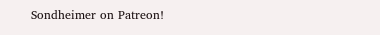Sondheimer on Patreon!